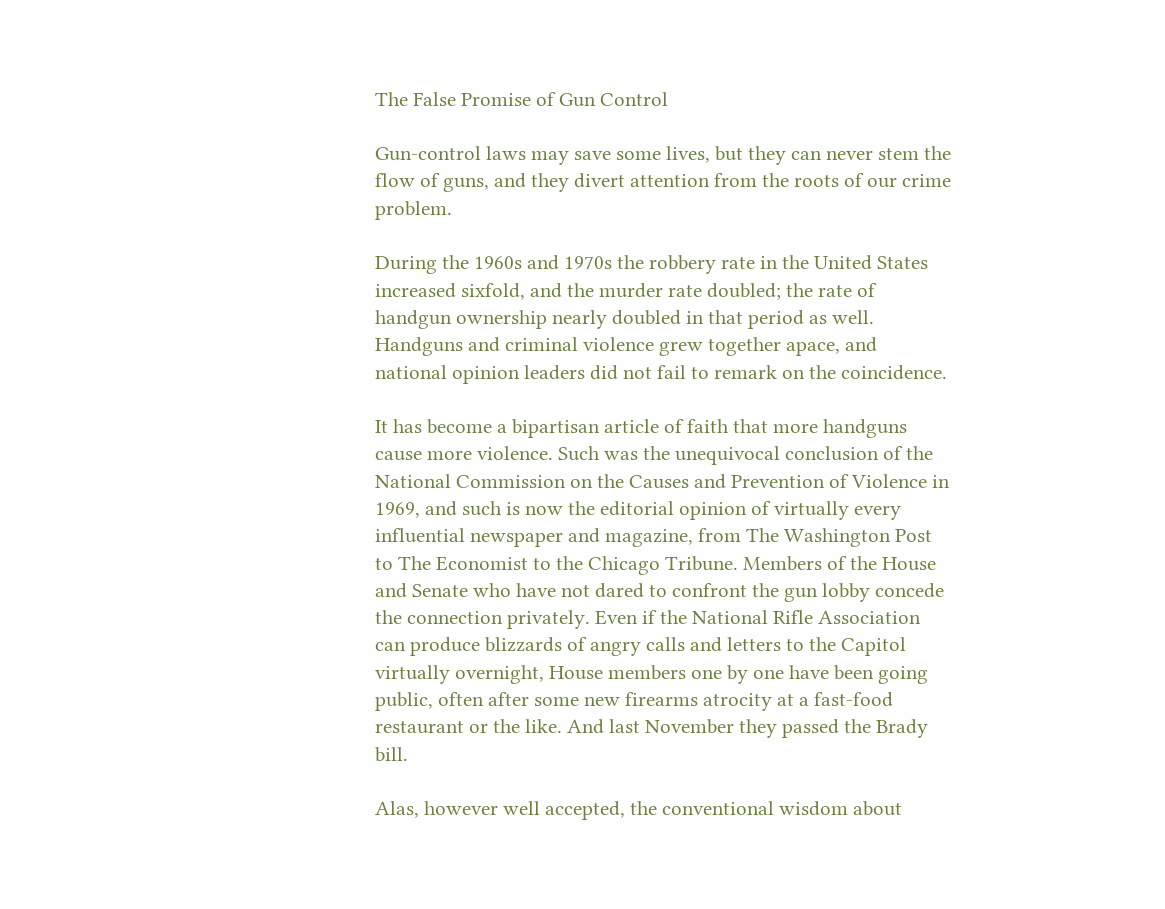The False Promise of Gun Control

Gun-control laws may save some lives, but they can never stem the flow of guns, and they divert attention from the roots of our crime problem.

During the 1960s and 1970s the robbery rate in the United States increased sixfold, and the murder rate doubled; the rate of handgun ownership nearly doubled in that period as well. Handguns and criminal violence grew together apace, and national opinion leaders did not fail to remark on the coincidence.

It has become a bipartisan article of faith that more handguns cause more violence. Such was the unequivocal conclusion of the National Commission on the Causes and Prevention of Violence in 1969, and such is now the editorial opinion of virtually every influential newspaper and magazine, from The Washington Post to The Economist to the Chicago Tribune. Members of the House and Senate who have not dared to confront the gun lobby concede the connection privately. Even if the National Rifle Association can produce blizzards of angry calls and letters to the Capitol virtually overnight, House members one by one have been going public, often after some new firearms atrocity at a fast-food restaurant or the like. And last November they passed the Brady bill.

Alas, however well accepted, the conventional wisdom about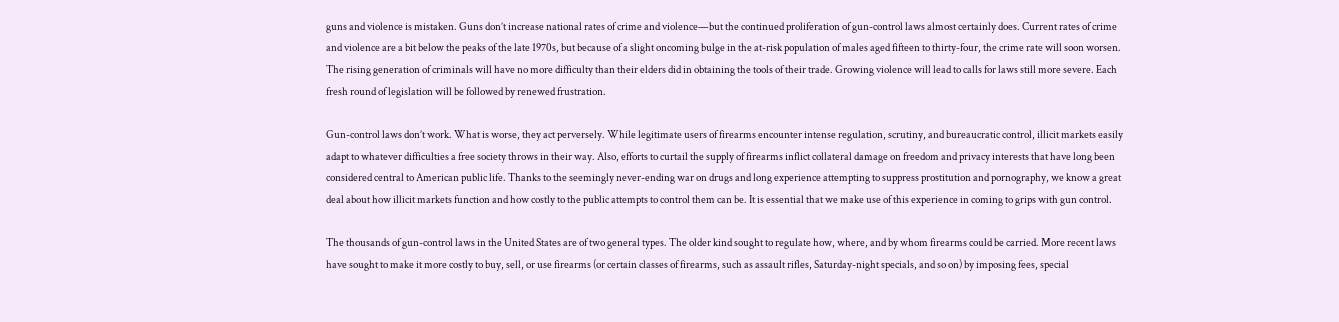guns and violence is mistaken. Guns don’t increase national rates of crime and violence—but the continued proliferation of gun-control laws almost certainly does. Current rates of crime and violence are a bit below the peaks of the late 1970s, but because of a slight oncoming bulge in the at-risk population of males aged fifteen to thirty-four, the crime rate will soon worsen. The rising generation of criminals will have no more difficulty than their elders did in obtaining the tools of their trade. Growing violence will lead to calls for laws still more severe. Each fresh round of legislation will be followed by renewed frustration.

Gun-control laws don’t work. What is worse, they act perversely. While legitimate users of firearms encounter intense regulation, scrutiny, and bureaucratic control, illicit markets easily adapt to whatever difficulties a free society throws in their way. Also, efforts to curtail the supply of firearms inflict collateral damage on freedom and privacy interests that have long been considered central to American public life. Thanks to the seemingly never-ending war on drugs and long experience attempting to suppress prostitution and pornography, we know a great deal about how illicit markets function and how costly to the public attempts to control them can be. It is essential that we make use of this experience in coming to grips with gun control.

The thousands of gun-control laws in the United States are of two general types. The older kind sought to regulate how, where, and by whom firearms could be carried. More recent laws have sought to make it more costly to buy, sell, or use firearms (or certain classes of firearms, such as assault rifles, Saturday-night specials, and so on) by imposing fees, special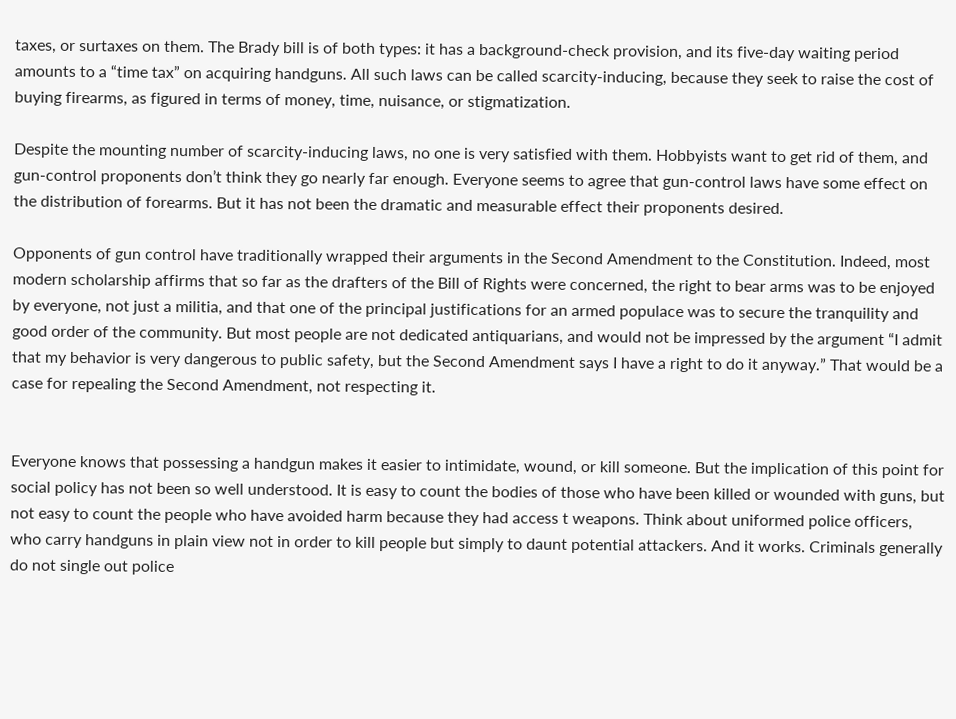taxes, or surtaxes on them. The Brady bill is of both types: it has a background-check provision, and its five-day waiting period amounts to a “time tax” on acquiring handguns. All such laws can be called scarcity-inducing, because they seek to raise the cost of buying firearms, as figured in terms of money, time, nuisance, or stigmatization.

Despite the mounting number of scarcity-inducing laws, no one is very satisfied with them. Hobbyists want to get rid of them, and gun-control proponents don’t think they go nearly far enough. Everyone seems to agree that gun-control laws have some effect on the distribution of forearms. But it has not been the dramatic and measurable effect their proponents desired.

Opponents of gun control have traditionally wrapped their arguments in the Second Amendment to the Constitution. Indeed, most modern scholarship affirms that so far as the drafters of the Bill of Rights were concerned, the right to bear arms was to be enjoyed by everyone, not just a militia, and that one of the principal justifications for an armed populace was to secure the tranquility and good order of the community. But most people are not dedicated antiquarians, and would not be impressed by the argument “I admit that my behavior is very dangerous to public safety, but the Second Amendment says I have a right to do it anyway.” That would be a case for repealing the Second Amendment, not respecting it.


Everyone knows that possessing a handgun makes it easier to intimidate, wound, or kill someone. But the implication of this point for social policy has not been so well understood. It is easy to count the bodies of those who have been killed or wounded with guns, but not easy to count the people who have avoided harm because they had access t weapons. Think about uniformed police officers, who carry handguns in plain view not in order to kill people but simply to daunt potential attackers. And it works. Criminals generally do not single out police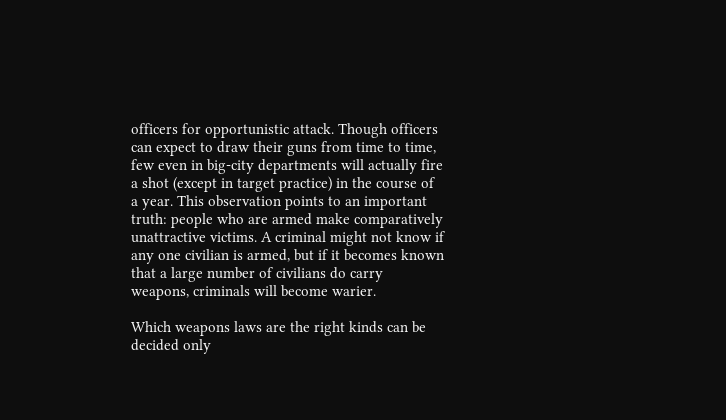officers for opportunistic attack. Though officers can expect to draw their guns from time to time, few even in big-city departments will actually fire a shot (except in target practice) in the course of a year. This observation points to an important truth: people who are armed make comparatively unattractive victims. A criminal might not know if any one civilian is armed, but if it becomes known that a large number of civilians do carry weapons, criminals will become warier.

Which weapons laws are the right kinds can be decided only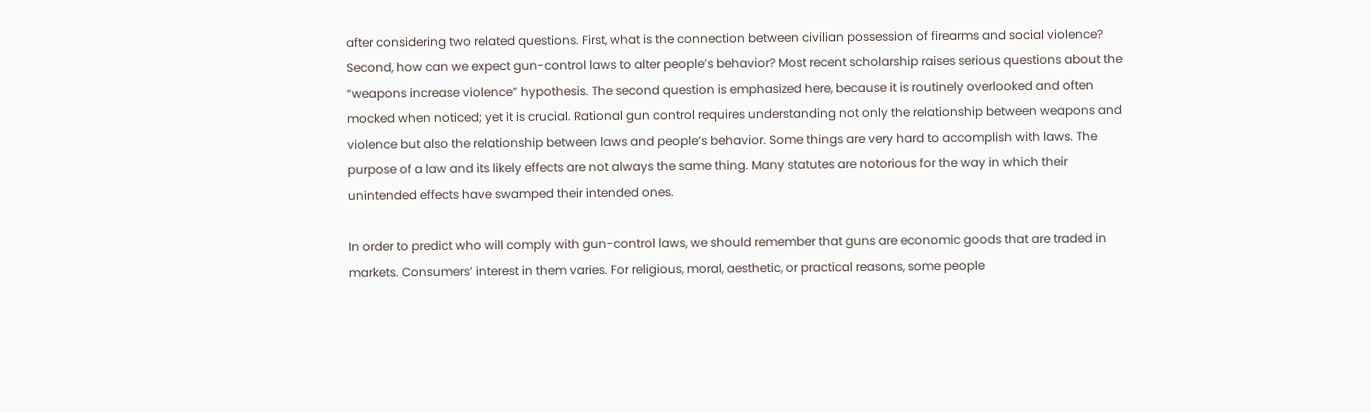after considering two related questions. First, what is the connection between civilian possession of firearms and social violence? Second, how can we expect gun-control laws to alter people’s behavior? Most recent scholarship raises serious questions about the “weapons increase violence” hypothesis. The second question is emphasized here, because it is routinely overlooked and often mocked when noticed; yet it is crucial. Rational gun control requires understanding not only the relationship between weapons and violence but also the relationship between laws and people’s behavior. Some things are very hard to accomplish with laws. The purpose of a law and its likely effects are not always the same thing. Many statutes are notorious for the way in which their unintended effects have swamped their intended ones.

In order to predict who will comply with gun-control laws, we should remember that guns are economic goods that are traded in markets. Consumers’ interest in them varies. For religious, moral, aesthetic, or practical reasons, some people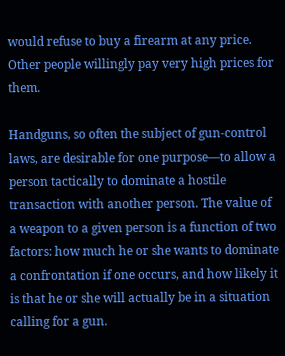would refuse to buy a firearm at any price. Other people willingly pay very high prices for them.

Handguns, so often the subject of gun-control laws, are desirable for one purpose—to allow a person tactically to dominate a hostile transaction with another person. The value of a weapon to a given person is a function of two factors: how much he or she wants to dominate a confrontation if one occurs, and how likely it is that he or she will actually be in a situation calling for a gun.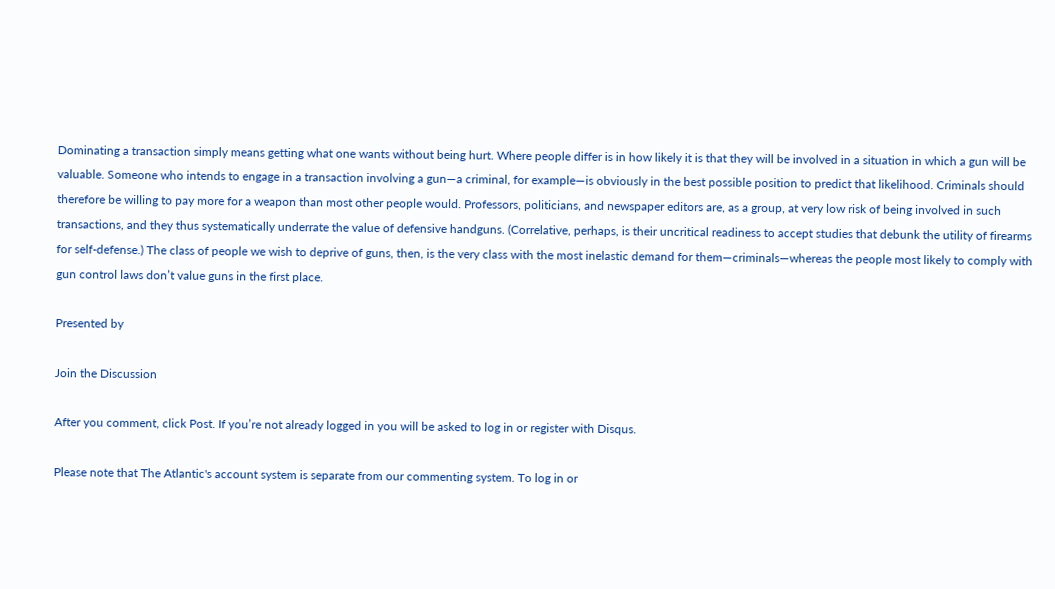Dominating a transaction simply means getting what one wants without being hurt. Where people differ is in how likely it is that they will be involved in a situation in which a gun will be valuable. Someone who intends to engage in a transaction involving a gun—a criminal, for example—is obviously in the best possible position to predict that likelihood. Criminals should therefore be willing to pay more for a weapon than most other people would. Professors, politicians, and newspaper editors are, as a group, at very low risk of being involved in such transactions, and they thus systematically underrate the value of defensive handguns. (Correlative, perhaps, is their uncritical readiness to accept studies that debunk the utility of firearms for self-defense.) The class of people we wish to deprive of guns, then, is the very class with the most inelastic demand for them—criminals—whereas the people most likely to comply with gun control laws don’t value guns in the first place.

Presented by

Join the Discussion

After you comment, click Post. If you’re not already logged in you will be asked to log in or register with Disqus.

Please note that The Atlantic's account system is separate from our commenting system. To log in or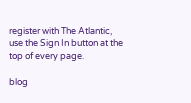register with The Atlantic, use the Sign In button at the top of every page.

blog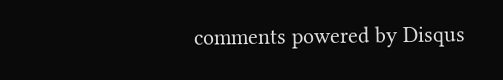comments powered by Disqus